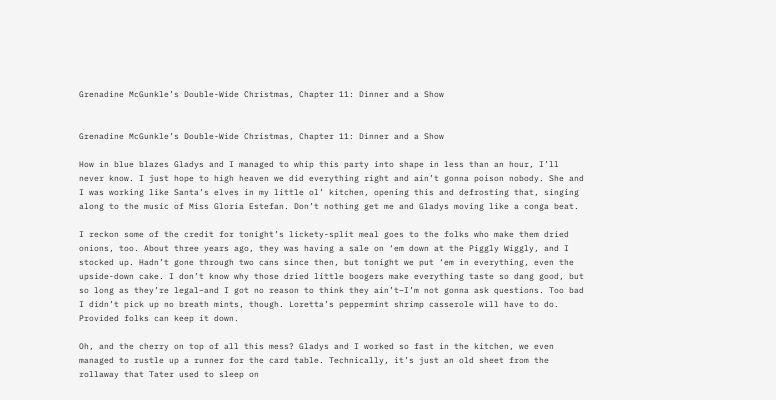Grenadine McGunkle’s Double-Wide Christmas, Chapter 11: Dinner and a Show


Grenadine McGunkle’s Double-Wide Christmas, Chapter 11: Dinner and a Show

How in blue blazes Gladys and I managed to whip this party into shape in less than an hour, I’ll never know. I just hope to high heaven we did everything right and ain’t gonna poison nobody. She and I was working like Santa’s elves in my little ol’ kitchen, opening this and defrosting that, singing along to the music of Miss Gloria Estefan. Don’t nothing get me and Gladys moving like a conga beat.

I reckon some of the credit for tonight’s lickety-split meal goes to the folks who make them dried onions, too. About three years ago, they was having a sale on ‘em down at the Piggly Wiggly, and I stocked up. Hadn’t gone through two cans since then, but tonight we put ‘em in everything, even the upside-down cake. I don’t know why those dried little boogers make everything taste so dang good, but so long as they’re legal–and I got no reason to think they ain’t–I’m not gonna ask questions. Too bad I didn’t pick up no breath mints, though. Loretta’s peppermint shrimp casserole will have to do. Provided folks can keep it down.

Oh, and the cherry on top of all this mess? Gladys and I worked so fast in the kitchen, we even managed to rustle up a runner for the card table. Technically, it’s just an old sheet from the rollaway that Tater used to sleep on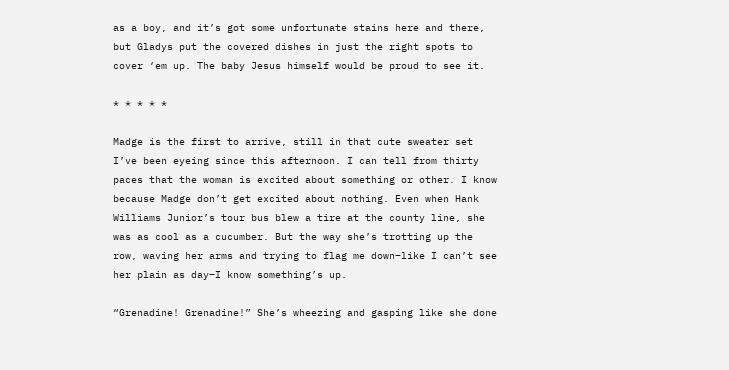as a boy, and it’s got some unfortunate stains here and there, but Gladys put the covered dishes in just the right spots to cover ‘em up. The baby Jesus himself would be proud to see it.

* * * * *

Madge is the first to arrive, still in that cute sweater set I’ve been eyeing since this afternoon. I can tell from thirty paces that the woman is excited about something or other. I know because Madge don’t get excited about nothing. Even when Hank Williams Junior’s tour bus blew a tire at the county line, she was as cool as a cucumber. But the way she’s trotting up the row, waving her arms and trying to flag me down–like I can’t see her plain as day–I know something’s up.

“Grenadine! Grenadine!” She’s wheezing and gasping like she done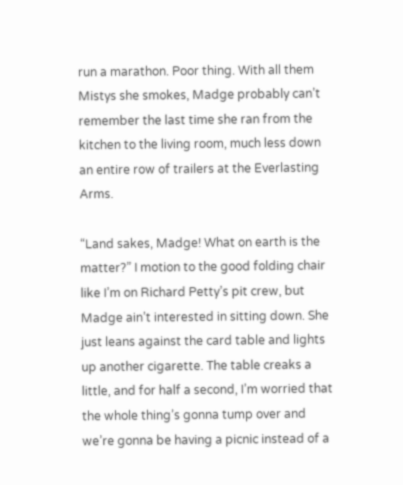run a marathon. Poor thing. With all them Mistys she smokes, Madge probably can’t remember the last time she ran from the kitchen to the living room, much less down an entire row of trailers at the Everlasting Arms.

“Land sakes, Madge! What on earth is the matter?” I motion to the good folding chair like I’m on Richard Petty’s pit crew, but Madge ain’t interested in sitting down. She just leans against the card table and lights up another cigarette. The table creaks a little, and for half a second, I’m worried that the whole thing’s gonna tump over and we’re gonna be having a picnic instead of a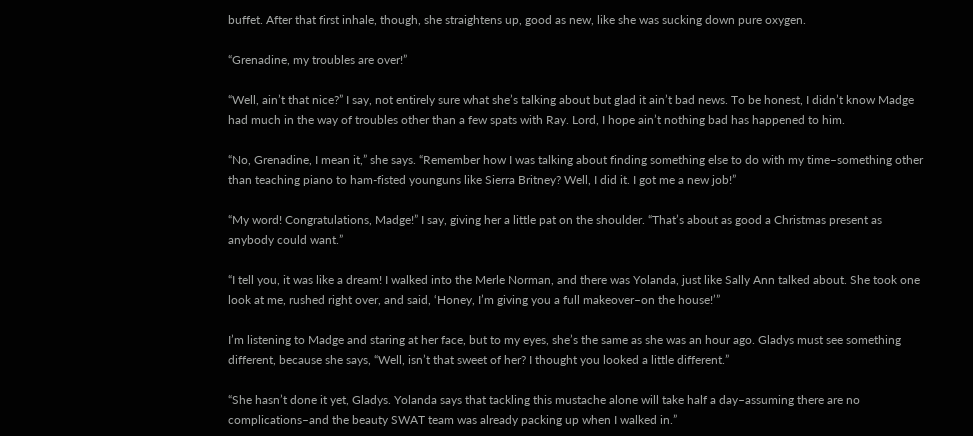buffet. After that first inhale, though, she straightens up, good as new, like she was sucking down pure oxygen.

“Grenadine, my troubles are over!”

“Well, ain’t that nice?” I say, not entirely sure what she’s talking about but glad it ain’t bad news. To be honest, I didn’t know Madge had much in the way of troubles other than a few spats with Ray. Lord, I hope ain’t nothing bad has happened to him.

“No, Grenadine, I mean it,” she says. “Remember how I was talking about finding something else to do with my time–something other than teaching piano to ham-fisted younguns like Sierra Britney? Well, I did it. I got me a new job!”

“My word! Congratulations, Madge!” I say, giving her a little pat on the shoulder. “That’s about as good a Christmas present as anybody could want.”

“I tell you, it was like a dream! I walked into the Merle Norman, and there was Yolanda, just like Sally Ann talked about. She took one look at me, rushed right over, and said, ‘Honey, I’m giving you a full makeover–on the house!’”

I’m listening to Madge and staring at her face, but to my eyes, she’s the same as she was an hour ago. Gladys must see something different, because she says, “Well, isn’t that sweet of her? I thought you looked a little different.”

“She hasn’t done it yet, Gladys. Yolanda says that tackling this mustache alone will take half a day–assuming there are no complications–and the beauty SWAT team was already packing up when I walked in.”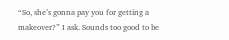“So, she’s gonna pay you for getting a makeover?” I ask. Sounds too good to be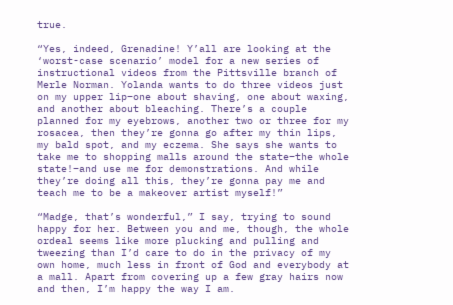true.

“Yes, indeed, Grenadine! Y’all are looking at the ‘worst-case scenario’ model for a new series of instructional videos from the Pittsville branch of Merle Norman. Yolanda wants to do three videos just on my upper lip–one about shaving, one about waxing, and another about bleaching. There’s a couple planned for my eyebrows, another two or three for my rosacea, then they’re gonna go after my thin lips, my bald spot, and my eczema. She says she wants to take me to shopping malls around the state–the whole state!–and use me for demonstrations. And while they’re doing all this, they’re gonna pay me and teach me to be a makeover artist myself!”

“Madge, that’s wonderful,” I say, trying to sound happy for her. Between you and me, though, the whole ordeal seems like more plucking and pulling and tweezing than I’d care to do in the privacy of my own home, much less in front of God and everybody at a mall. Apart from covering up a few gray hairs now and then, I’m happy the way I am.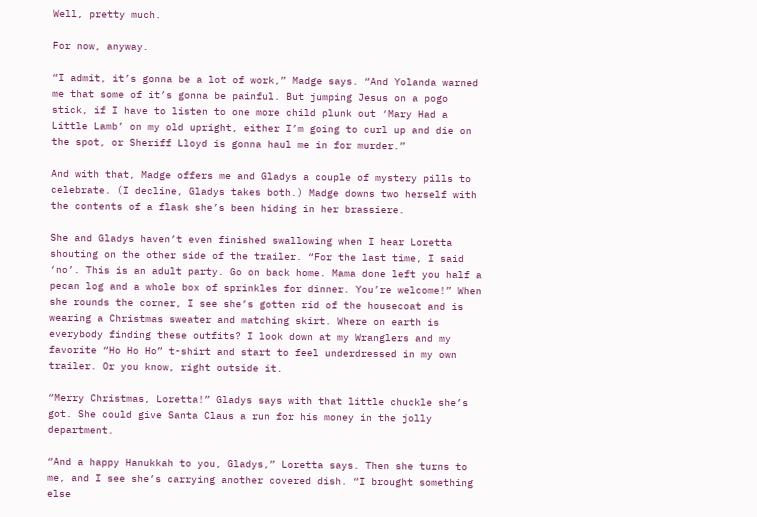Well, pretty much.

For now, anyway.

“I admit, it’s gonna be a lot of work,” Madge says. “And Yolanda warned me that some of it’s gonna be painful. But jumping Jesus on a pogo stick, if I have to listen to one more child plunk out ‘Mary Had a Little Lamb’ on my old upright, either I’m going to curl up and die on the spot, or Sheriff Lloyd is gonna haul me in for murder.”

And with that, Madge offers me and Gladys a couple of mystery pills to celebrate. (I decline, Gladys takes both.) Madge downs two herself with the contents of a flask she’s been hiding in her brassiere.

She and Gladys haven’t even finished swallowing when I hear Loretta shouting on the other side of the trailer. “For the last time, I said ‘no’. This is an adult party. Go on back home. Mama done left you half a pecan log and a whole box of sprinkles for dinner. You’re welcome!” When she rounds the corner, I see she’s gotten rid of the housecoat and is wearing a Christmas sweater and matching skirt. Where on earth is everybody finding these outfits? I look down at my Wranglers and my favorite “Ho Ho Ho” t-shirt and start to feel underdressed in my own trailer. Or you know, right outside it.

“Merry Christmas, Loretta!” Gladys says with that little chuckle she’s got. She could give Santa Claus a run for his money in the jolly department.

“And a happy Hanukkah to you, Gladys,” Loretta says. Then she turns to me, and I see she’s carrying another covered dish. “I brought something else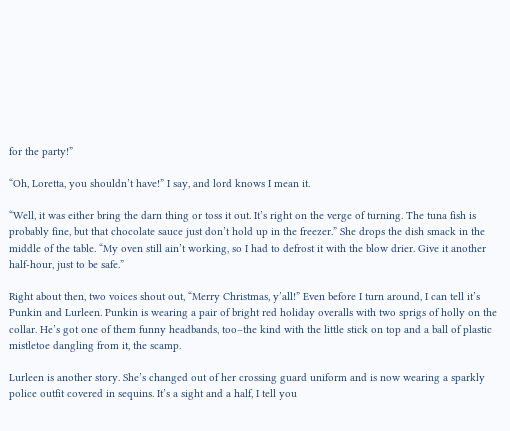for the party!”

“Oh, Loretta, you shouldn’t have!” I say, and lord knows I mean it.

“Well, it was either bring the darn thing or toss it out. It’s right on the verge of turning. The tuna fish is probably fine, but that chocolate sauce just don’t hold up in the freezer.” She drops the dish smack in the middle of the table. “My oven still ain’t working, so I had to defrost it with the blow drier. Give it another half-hour, just to be safe.”

Right about then, two voices shout out, “Merry Christmas, y’all!” Even before I turn around, I can tell it’s Punkin and Lurleen. Punkin is wearing a pair of bright red holiday overalls with two sprigs of holly on the collar. He’s got one of them funny headbands, too–the kind with the little stick on top and a ball of plastic mistletoe dangling from it, the scamp.

Lurleen is another story. She’s changed out of her crossing guard uniform and is now wearing a sparkly police outfit covered in sequins. It’s a sight and a half, I tell you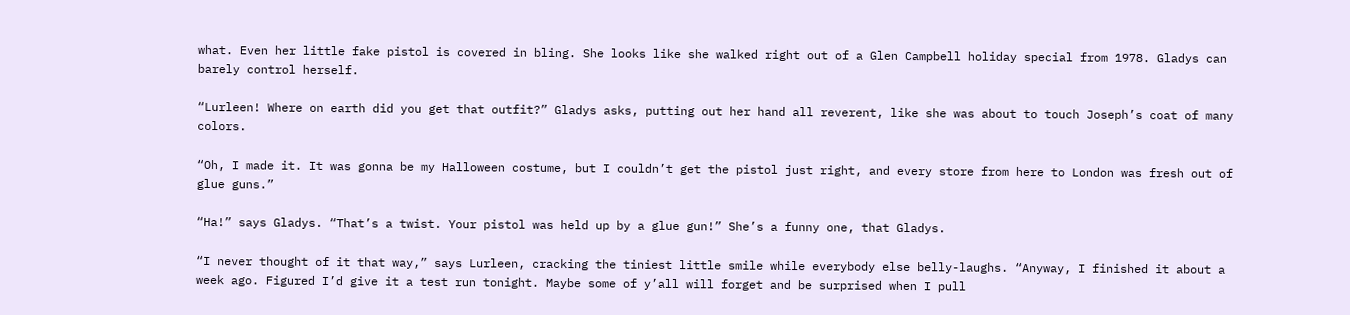what. Even her little fake pistol is covered in bling. She looks like she walked right out of a Glen Campbell holiday special from 1978. Gladys can barely control herself.

“Lurleen! Where on earth did you get that outfit?” Gladys asks, putting out her hand all reverent, like she was about to touch Joseph’s coat of many colors.

“Oh, I made it. It was gonna be my Halloween costume, but I couldn’t get the pistol just right, and every store from here to London was fresh out of glue guns.”

“Ha!” says Gladys. “That’s a twist. Your pistol was held up by a glue gun!” She’s a funny one, that Gladys.

“I never thought of it that way,” says Lurleen, cracking the tiniest little smile while everybody else belly-laughs. “Anyway, I finished it about a week ago. Figured I’d give it a test run tonight. Maybe some of y’all will forget and be surprised when I pull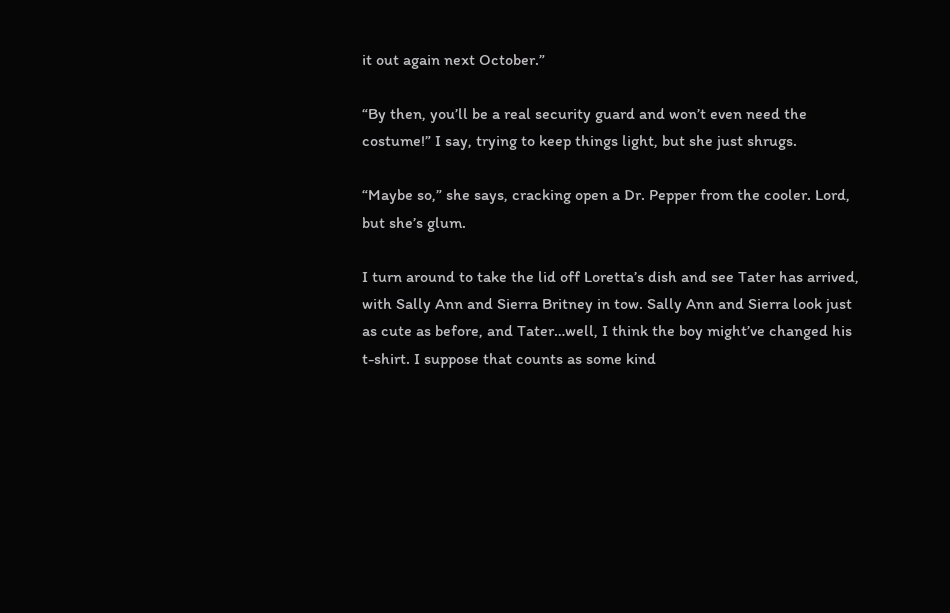it out again next October.”

“By then, you’ll be a real security guard and won’t even need the costume!” I say, trying to keep things light, but she just shrugs.

“Maybe so,” she says, cracking open a Dr. Pepper from the cooler. Lord, but she’s glum.

I turn around to take the lid off Loretta’s dish and see Tater has arrived, with Sally Ann and Sierra Britney in tow. Sally Ann and Sierra look just as cute as before, and Tater…well, I think the boy might’ve changed his t-shirt. I suppose that counts as some kind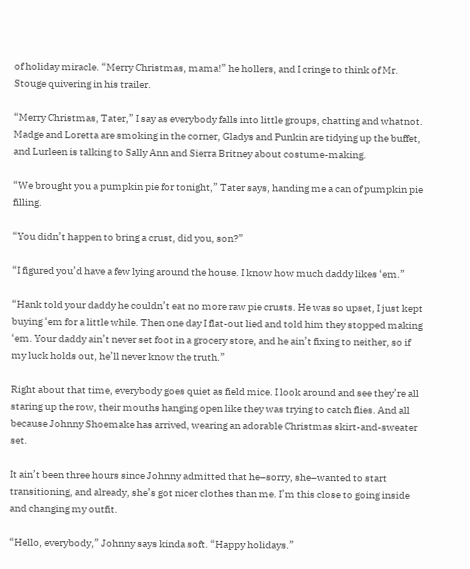of holiday miracle. “Merry Christmas, mama!” he hollers, and I cringe to think of Mr. Stouge quivering in his trailer.

“Merry Christmas, Tater,” I say as everybody falls into little groups, chatting and whatnot. Madge and Loretta are smoking in the corner, Gladys and Punkin are tidying up the buffet, and Lurleen is talking to Sally Ann and Sierra Britney about costume-making.

“We brought you a pumpkin pie for tonight,” Tater says, handing me a can of pumpkin pie filling.

“You didn’t happen to bring a crust, did you, son?”

“I figured you’d have a few lying around the house. I know how much daddy likes ‘em.”

“Hank told your daddy he couldn’t eat no more raw pie crusts. He was so upset, I just kept buying ‘em for a little while. Then one day I flat-out lied and told him they stopped making ‘em. Your daddy ain’t never set foot in a grocery store, and he ain’t fixing to neither, so if my luck holds out, he’ll never know the truth.”

Right about that time, everybody goes quiet as field mice. I look around and see they’re all staring up the row, their mouths hanging open like they was trying to catch flies. And all because Johnny Shoemake has arrived, wearing an adorable Christmas skirt-and-sweater set.

It ain’t been three hours since Johnny admitted that he–sorry, she–wanted to start transitioning, and already, she’s got nicer clothes than me. I’m this close to going inside and changing my outfit.

“Hello, everybody,” Johnny says kinda soft. “Happy holidays.”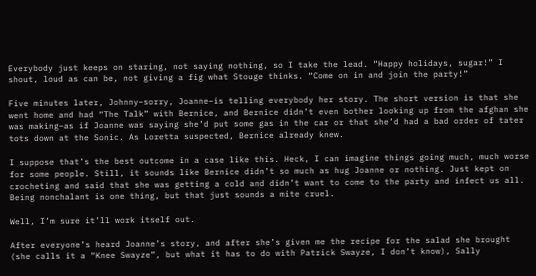Everybody just keeps on staring, not saying nothing, so I take the lead. “Happy holidays, sugar!” I shout, loud as can be, not giving a fig what Stouge thinks. “Come on in and join the party!”

Five minutes later, Johnny–sorry, Joanne–is telling everybody her story. The short version is that she went home and had “The Talk” with Bernice, and Bernice didn’t even bother looking up from the afghan she was making–as if Joanne was saying she’d put some gas in the car or that she’d had a bad order of tater tots down at the Sonic. As Loretta suspected, Bernice already knew.

I suppose that’s the best outcome in a case like this. Heck, I can imagine things going much, much worse for some people. Still, it sounds like Bernice didn’t so much as hug Joanne or nothing. Just kept on crocheting and said that she was getting a cold and didn’t want to come to the party and infect us all. Being nonchalant is one thing, but that just sounds a mite cruel.

Well, I’m sure it’ll work itself out.

After everyone’s heard Joanne’s story, and after she’s given me the recipe for the salad she brought (she calls it a “Knee Swayze”, but what it has to do with Patrick Swayze, I don’t know), Sally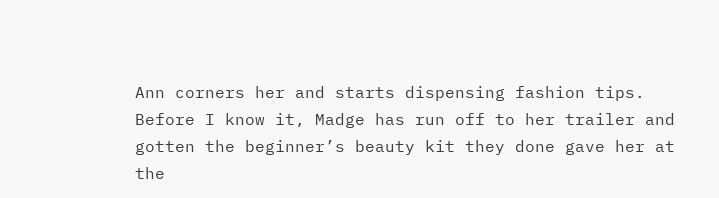Ann corners her and starts dispensing fashion tips. Before I know it, Madge has run off to her trailer and gotten the beginner’s beauty kit they done gave her at the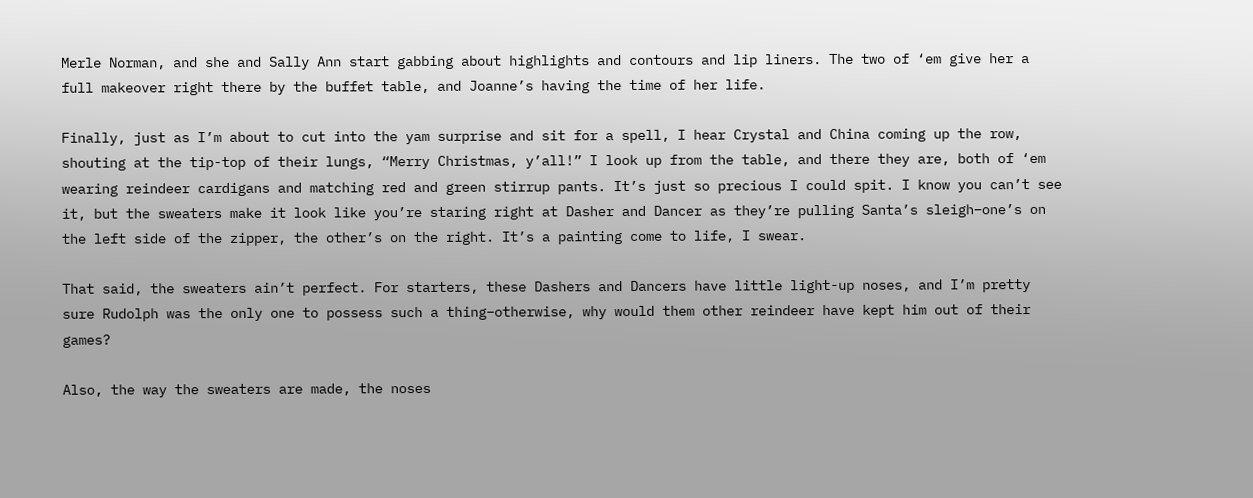Merle Norman, and she and Sally Ann start gabbing about highlights and contours and lip liners. The two of ‘em give her a full makeover right there by the buffet table, and Joanne’s having the time of her life.

Finally, just as I’m about to cut into the yam surprise and sit for a spell, I hear Crystal and China coming up the row, shouting at the tip-top of their lungs, “Merry Christmas, y’all!” I look up from the table, and there they are, both of ‘em wearing reindeer cardigans and matching red and green stirrup pants. It’s just so precious I could spit. I know you can’t see it, but the sweaters make it look like you’re staring right at Dasher and Dancer as they’re pulling Santa’s sleigh–one’s on the left side of the zipper, the other’s on the right. It’s a painting come to life, I swear.

That said, the sweaters ain’t perfect. For starters, these Dashers and Dancers have little light-up noses, and I’m pretty sure Rudolph was the only one to possess such a thing–otherwise, why would them other reindeer have kept him out of their games?

Also, the way the sweaters are made, the noses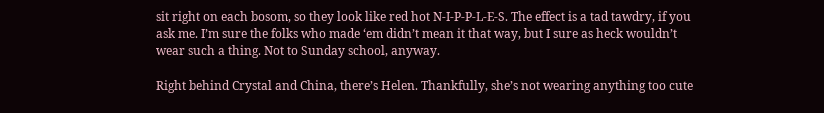sit right on each bosom, so they look like red hot N-I-P-P-L-E-S. The effect is a tad tawdry, if you ask me. I’m sure the folks who made ‘em didn’t mean it that way, but I sure as heck wouldn’t wear such a thing. Not to Sunday school, anyway.

Right behind Crystal and China, there’s Helen. Thankfully, she’s not wearing anything too cute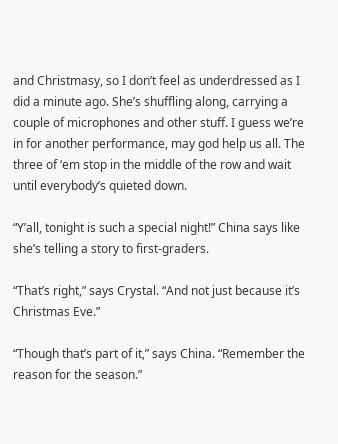and Christmasy, so I don’t feel as underdressed as I did a minute ago. She’s shuffling along, carrying a couple of microphones and other stuff. I guess we’re in for another performance, may god help us all. The three of ‘em stop in the middle of the row and wait until everybody’s quieted down.

“Y’all, tonight is such a special night!” China says like she’s telling a story to first-graders.

“That’s right,” says Crystal. “And not just because it’s Christmas Eve.”

“Though that’s part of it,” says China. “Remember the reason for the season.”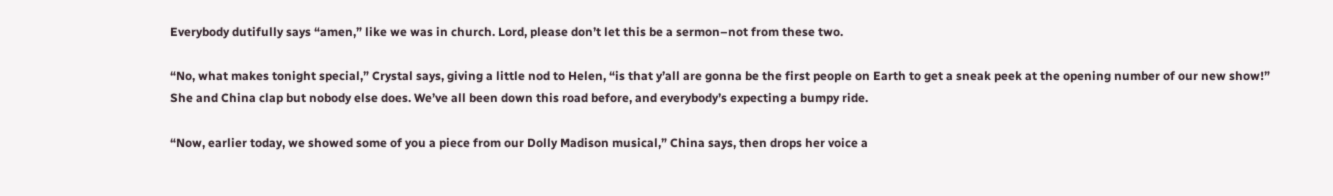Everybody dutifully says “amen,” like we was in church. Lord, please don’t let this be a sermon–not from these two.

“No, what makes tonight special,” Crystal says, giving a little nod to Helen, “is that y’all are gonna be the first people on Earth to get a sneak peek at the opening number of our new show!” She and China clap but nobody else does. We’ve all been down this road before, and everybody’s expecting a bumpy ride.

“Now, earlier today, we showed some of you a piece from our Dolly Madison musical,” China says, then drops her voice a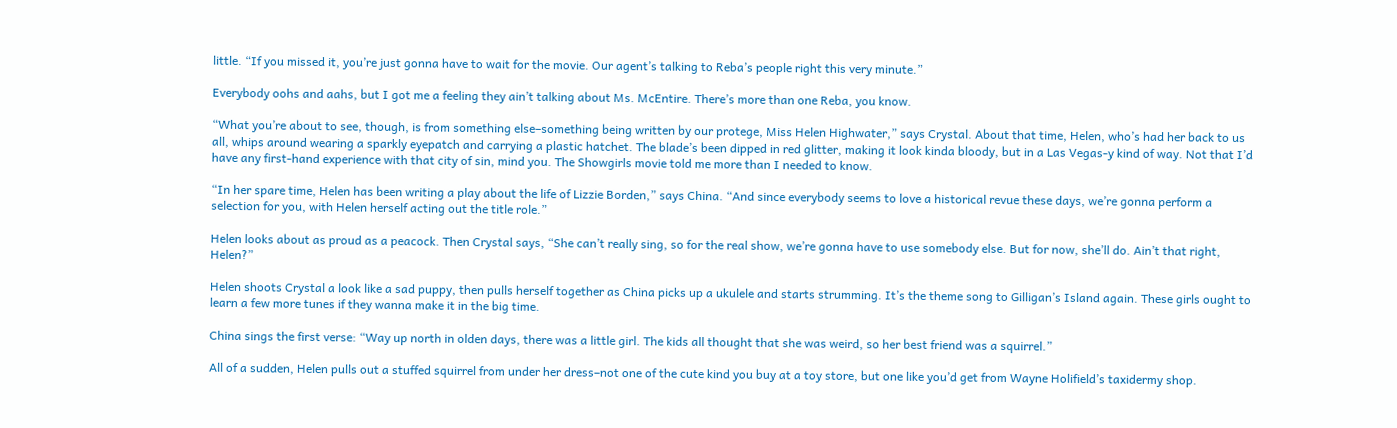little. “If you missed it, you’re just gonna have to wait for the movie. Our agent’s talking to Reba’s people right this very minute.”

Everybody oohs and aahs, but I got me a feeling they ain’t talking about Ms. McEntire. There’s more than one Reba, you know.

“What you’re about to see, though, is from something else–something being written by our protege, Miss Helen Highwater,” says Crystal. About that time, Helen, who’s had her back to us all, whips around wearing a sparkly eyepatch and carrying a plastic hatchet. The blade’s been dipped in red glitter, making it look kinda bloody, but in a Las Vegas-y kind of way. Not that I’d have any first-hand experience with that city of sin, mind you. The Showgirls movie told me more than I needed to know.

“In her spare time, Helen has been writing a play about the life of Lizzie Borden,” says China. “And since everybody seems to love a historical revue these days, we’re gonna perform a selection for you, with Helen herself acting out the title role.”

Helen looks about as proud as a peacock. Then Crystal says, “She can’t really sing, so for the real show, we’re gonna have to use somebody else. But for now, she’ll do. Ain’t that right, Helen?”

Helen shoots Crystal a look like a sad puppy, then pulls herself together as China picks up a ukulele and starts strumming. It’s the theme song to Gilligan’s Island again. These girls ought to learn a few more tunes if they wanna make it in the big time.

China sings the first verse: “Way up north in olden days, there was a little girl. The kids all thought that she was weird, so her best friend was a squirrel.”

All of a sudden, Helen pulls out a stuffed squirrel from under her dress–not one of the cute kind you buy at a toy store, but one like you’d get from Wayne Holifield’s taxidermy shop.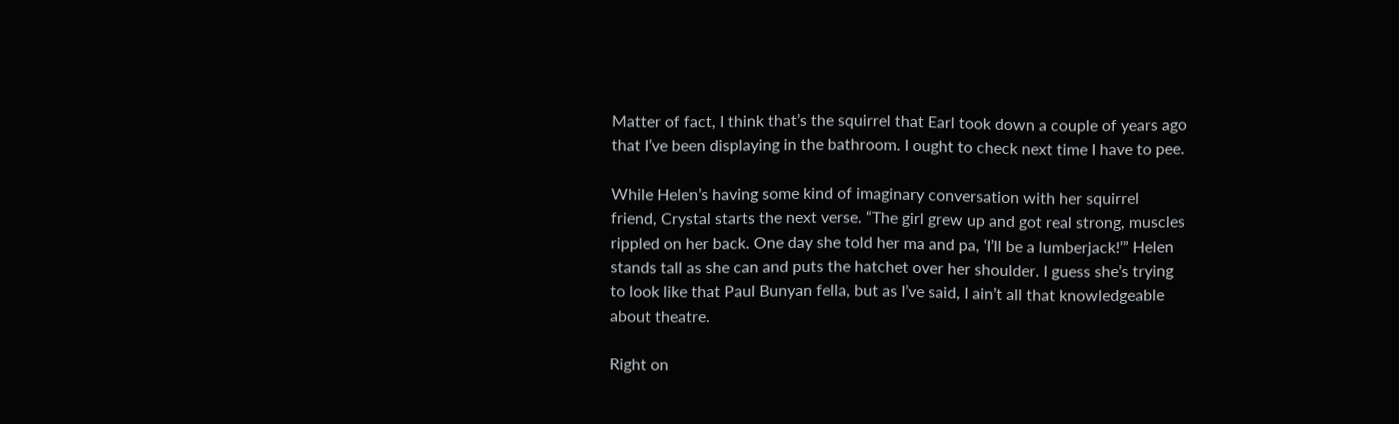Matter of fact, I think that’s the squirrel that Earl took down a couple of years ago that I’ve been displaying in the bathroom. I ought to check next time I have to pee.

While Helen’s having some kind of imaginary conversation with her squirrel friend, Crystal starts the next verse. “The girl grew up and got real strong, muscles rippled on her back. One day she told her ma and pa, ‘I’ll be a lumberjack!’” Helen stands tall as she can and puts the hatchet over her shoulder. I guess she’s trying to look like that Paul Bunyan fella, but as I’ve said, I ain’t all that knowledgeable about theatre.

Right on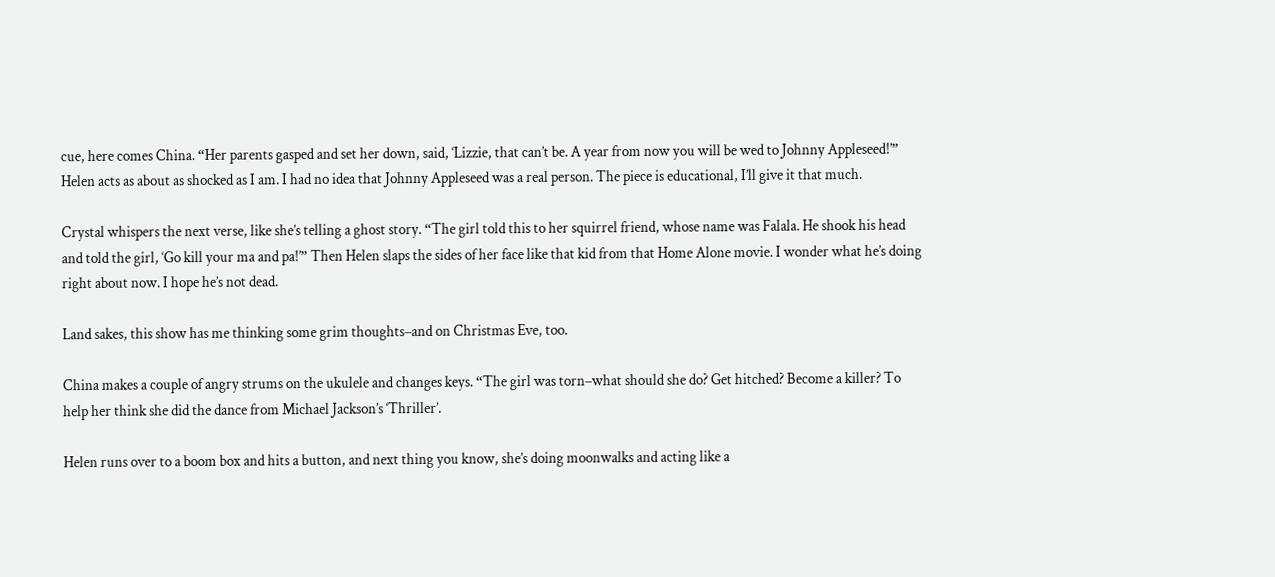cue, here comes China. “Her parents gasped and set her down, said, ‘Lizzie, that can’t be. A year from now you will be wed to Johnny Appleseed!’” Helen acts as about as shocked as I am. I had no idea that Johnny Appleseed was a real person. The piece is educational, I’ll give it that much.

Crystal whispers the next verse, like she’s telling a ghost story. “The girl told this to her squirrel friend, whose name was Falala. He shook his head and told the girl, ‘Go kill your ma and pa!’” Then Helen slaps the sides of her face like that kid from that Home Alone movie. I wonder what he’s doing right about now. I hope he’s not dead.

Land sakes, this show has me thinking some grim thoughts–and on Christmas Eve, too.

China makes a couple of angry strums on the ukulele and changes keys. “The girl was torn–what should she do? Get hitched? Become a killer? To help her think she did the dance from Michael Jackson’s ‘Thriller’.

Helen runs over to a boom box and hits a button, and next thing you know, she’s doing moonwalks and acting like a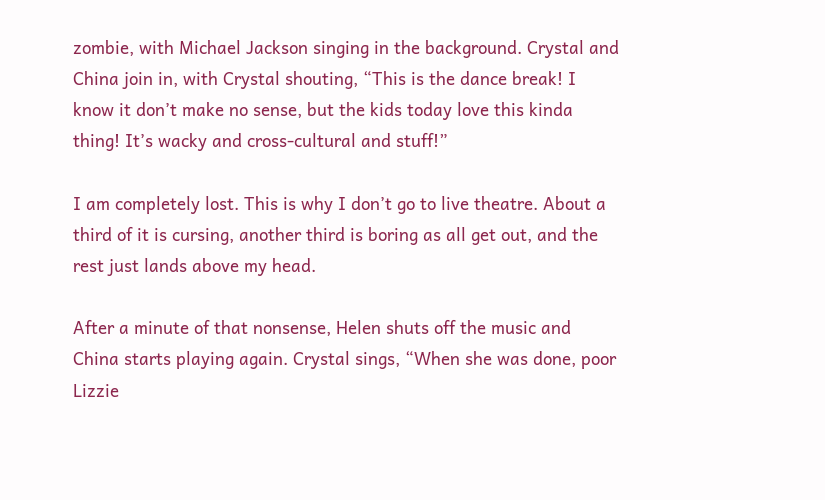zombie, with Michael Jackson singing in the background. Crystal and China join in, with Crystal shouting, “This is the dance break! I know it don’t make no sense, but the kids today love this kinda thing! It’s wacky and cross-cultural and stuff!”

I am completely lost. This is why I don’t go to live theatre. About a third of it is cursing, another third is boring as all get out, and the rest just lands above my head.

After a minute of that nonsense, Helen shuts off the music and China starts playing again. Crystal sings, “When she was done, poor Lizzie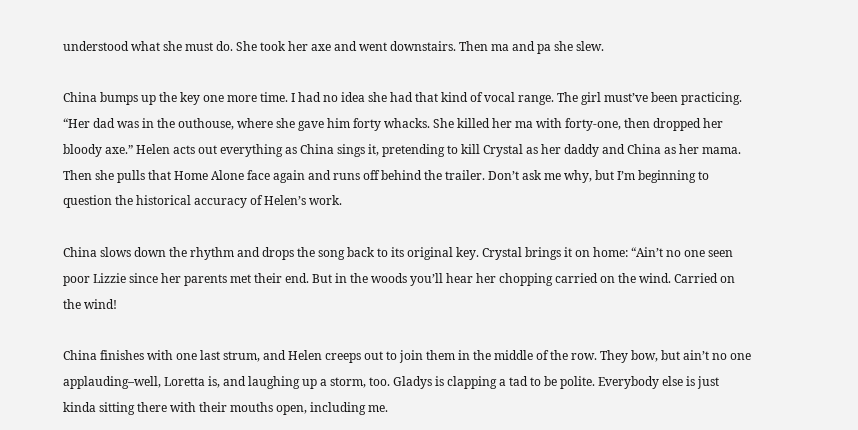understood what she must do. She took her axe and went downstairs. Then ma and pa she slew.

China bumps up the key one more time. I had no idea she had that kind of vocal range. The girl must’ve been practicing. “Her dad was in the outhouse, where she gave him forty whacks. She killed her ma with forty-one, then dropped her bloody axe.” Helen acts out everything as China sings it, pretending to kill Crystal as her daddy and China as her mama. Then she pulls that Home Alone face again and runs off behind the trailer. Don’t ask me why, but I’m beginning to question the historical accuracy of Helen’s work.

China slows down the rhythm and drops the song back to its original key. Crystal brings it on home: “Ain’t no one seen poor Lizzie since her parents met their end. But in the woods you’ll hear her chopping carried on the wind. Carried on the wind!

China finishes with one last strum, and Helen creeps out to join them in the middle of the row. They bow, but ain’t no one applauding–well, Loretta is, and laughing up a storm, too. Gladys is clapping a tad to be polite. Everybody else is just kinda sitting there with their mouths open, including me.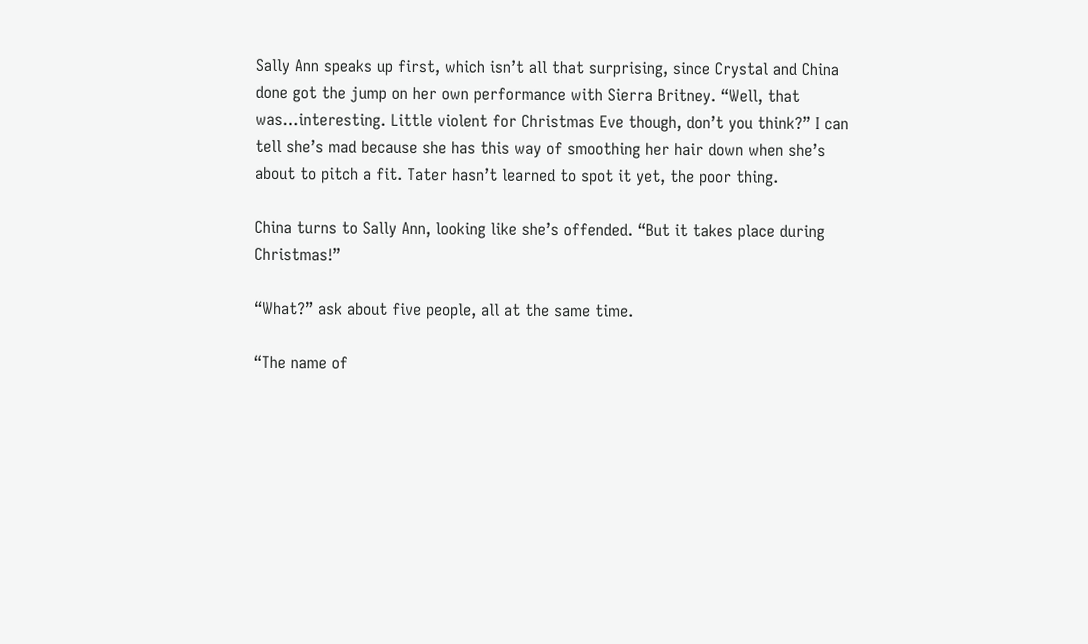Sally Ann speaks up first, which isn’t all that surprising, since Crystal and China done got the jump on her own performance with Sierra Britney. “Well, that was…interesting. Little violent for Christmas Eve though, don’t you think?” I can tell she’s mad because she has this way of smoothing her hair down when she’s about to pitch a fit. Tater hasn’t learned to spot it yet, the poor thing.

China turns to Sally Ann, looking like she’s offended. “But it takes place during Christmas!”

“What?” ask about five people, all at the same time.

“The name of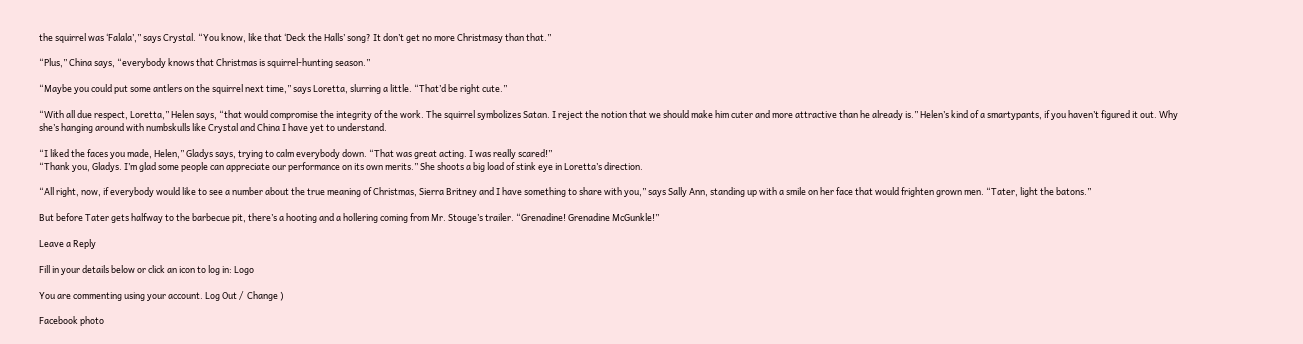the squirrel was ‘Falala’,” says Crystal. “You know, like that ‘Deck the Halls’ song? It don’t get no more Christmasy than that.”

“Plus,” China says, “everybody knows that Christmas is squirrel-hunting season.”

“Maybe you could put some antlers on the squirrel next time,” says Loretta, slurring a little. “That’d be right cute.”

“With all due respect, Loretta,” Helen says, “that would compromise the integrity of the work. The squirrel symbolizes Satan. I reject the notion that we should make him cuter and more attractive than he already is.” Helen’s kind of a smartypants, if you haven’t figured it out. Why she’s hanging around with numbskulls like Crystal and China I have yet to understand.

“I liked the faces you made, Helen,” Gladys says, trying to calm everybody down. “That was great acting. I was really scared!”
“Thank you, Gladys. I’m glad some people can appreciate our performance on its own merits.” She shoots a big load of stink eye in Loretta’s direction.

“All right, now, if everybody would like to see a number about the true meaning of Christmas, Sierra Britney and I have something to share with you,” says Sally Ann, standing up with a smile on her face that would frighten grown men. “Tater, light the batons.”

But before Tater gets halfway to the barbecue pit, there’s a hooting and a hollering coming from Mr. Stouge’s trailer. “Grenadine! Grenadine McGunkle!”

Leave a Reply

Fill in your details below or click an icon to log in: Logo

You are commenting using your account. Log Out /  Change )

Facebook photo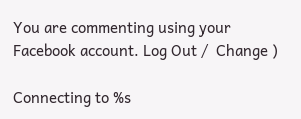You are commenting using your Facebook account. Log Out /  Change )

Connecting to %s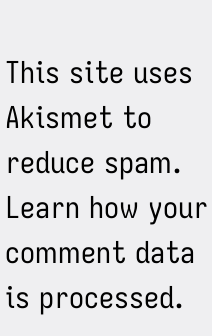This site uses Akismet to reduce spam. Learn how your comment data is processed.